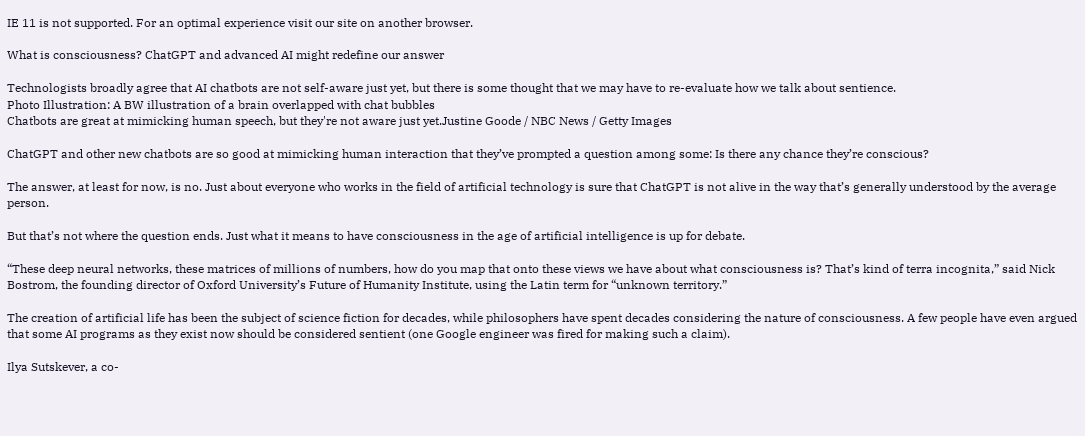IE 11 is not supported. For an optimal experience visit our site on another browser.

What is consciousness? ChatGPT and advanced AI might redefine our answer

Technologists broadly agree that AI chatbots are not self-aware just yet, but there is some thought that we may have to re-evaluate how we talk about sentience.
Photo Illustration: A BW illustration of a brain overlapped with chat bubbles
Chatbots are great at mimicking human speech, but they're not aware just yet.Justine Goode / NBC News / Getty Images

ChatGPT and other new chatbots are so good at mimicking human interaction that they’ve prompted a question among some: Is there any chance they’re conscious?

The answer, at least for now, is no. Just about everyone who works in the field of artificial technology is sure that ChatGPT is not alive in the way that’s generally understood by the average person.

But that’s not where the question ends. Just what it means to have consciousness in the age of artificial intelligence is up for debate.

“These deep neural networks, these matrices of millions of numbers, how do you map that onto these views we have about what consciousness is? That’s kind of terra incognita,” said Nick Bostrom, the founding director of Oxford University’s Future of Humanity Institute, using the Latin term for “unknown territory.”

The creation of artificial life has been the subject of science fiction for decades, while philosophers have spent decades considering the nature of consciousness. A few people have even argued that some AI programs as they exist now should be considered sentient (one Google engineer was fired for making such a claim).

Ilya Sutskever, a co-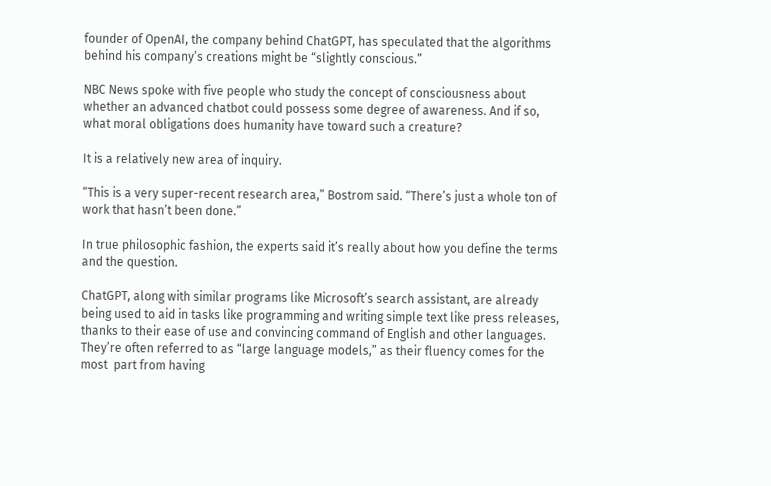founder of OpenAI, the company behind ChatGPT, has speculated that the algorithms behind his company’s creations might be “slightly conscious.”

NBC News spoke with five people who study the concept of consciousness about whether an advanced chatbot could possess some degree of awareness. And if so, what moral obligations does humanity have toward such a creature?

It is a relatively new area of inquiry.

“This is a very super-recent research area,” Bostrom said. “There’s just a whole ton of work that hasn’t been done.”

In true philosophic fashion, the experts said it’s really about how you define the terms and the question.

ChatGPT, along with similar programs like Microsoft’s search assistant, are already being used to aid in tasks like programming and writing simple text like press releases, thanks to their ease of use and convincing command of English and other languages. They’re often referred to as “large language models,” as their fluency comes for the most  part from having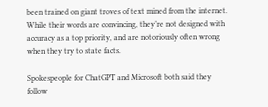been trained on giant troves of text mined from the internet. While their words are convincing, they’re not designed with accuracy as a top priority, and are notoriously often wrong when they try to state facts.

Spokespeople for ChatGPT and Microsoft both said they follow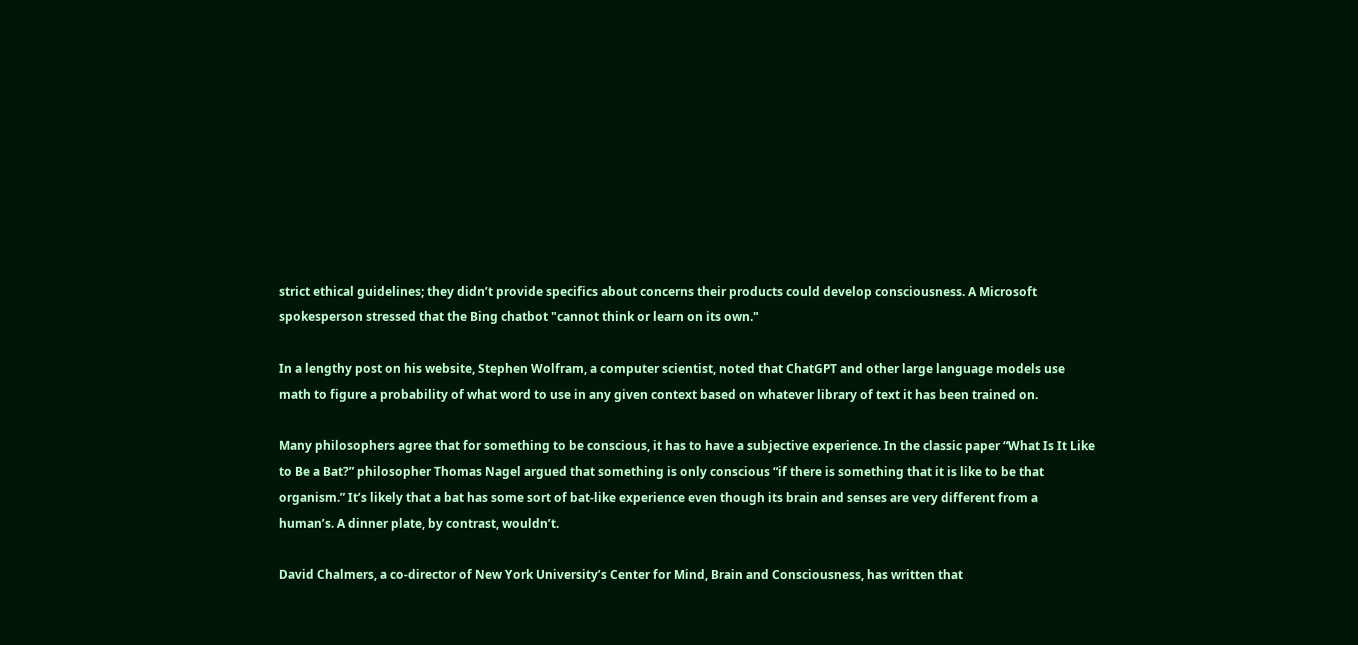strict ethical guidelines; they didn’t provide specifics about concerns their products could develop consciousness. A Microsoft spokesperson stressed that the Bing chatbot "cannot think or learn on its own."

In a lengthy post on his website, Stephen Wolfram, a computer scientist, noted that ChatGPT and other large language models use math to figure a probability of what word to use in any given context based on whatever library of text it has been trained on.

Many philosophers agree that for something to be conscious, it has to have a subjective experience. In the classic paper “What Is It Like to Be a Bat?” philosopher Thomas Nagel argued that something is only conscious “if there is something that it is like to be that organism.” It’s likely that a bat has some sort of bat-like experience even though its brain and senses are very different from a human’s. A dinner plate, by contrast, wouldn’t.

David Chalmers, a co-director of New York University’s Center for Mind, Brain and Consciousness, has written that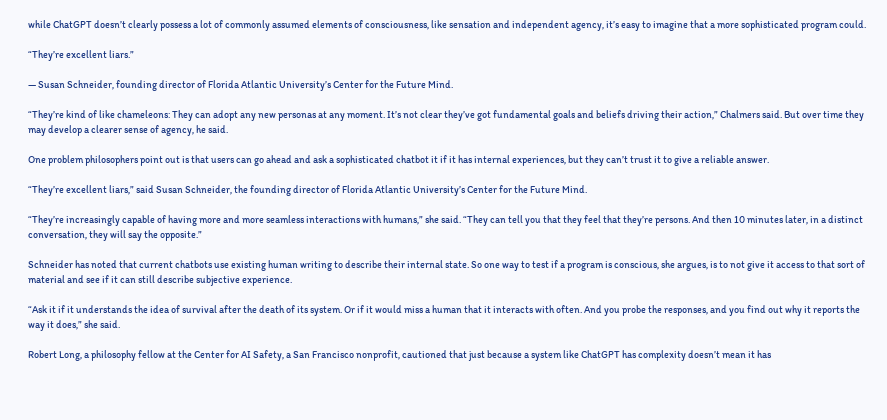while ChatGPT doesn’t clearly possess a lot of commonly assumed elements of consciousness, like sensation and independent agency, it’s easy to imagine that a more sophisticated program could.

“They’re excellent liars.”

— Susan Schneider, founding director of Florida Atlantic University’s Center for the Future Mind.

“They’re kind of like chameleons: They can adopt any new personas at any moment. It’s not clear they’ve got fundamental goals and beliefs driving their action,” Chalmers said. But over time they may develop a clearer sense of agency, he said.

One problem philosophers point out is that users can go ahead and ask a sophisticated chatbot it if it has internal experiences, but they can’t trust it to give a reliable answer.

“They’re excellent liars,” said Susan Schneider, the founding director of Florida Atlantic University’s Center for the Future Mind.

“They’re increasingly capable of having more and more seamless interactions with humans,” she said. “They can tell you that they feel that they’re persons. And then 10 minutes later, in a distinct conversation, they will say the opposite.”

Schneider has noted that current chatbots use existing human writing to describe their internal state. So one way to test if a program is conscious, she argues, is to not give it access to that sort of material and see if it can still describe subjective experience.

“Ask it if it understands the idea of survival after the death of its system. Or if it would miss a human that it interacts with often. And you probe the responses, and you find out why it reports the way it does,” she said.

Robert Long, a philosophy fellow at the Center for AI Safety, a San Francisco nonprofit, cautioned that just because a system like ChatGPT has complexity doesn’t mean it has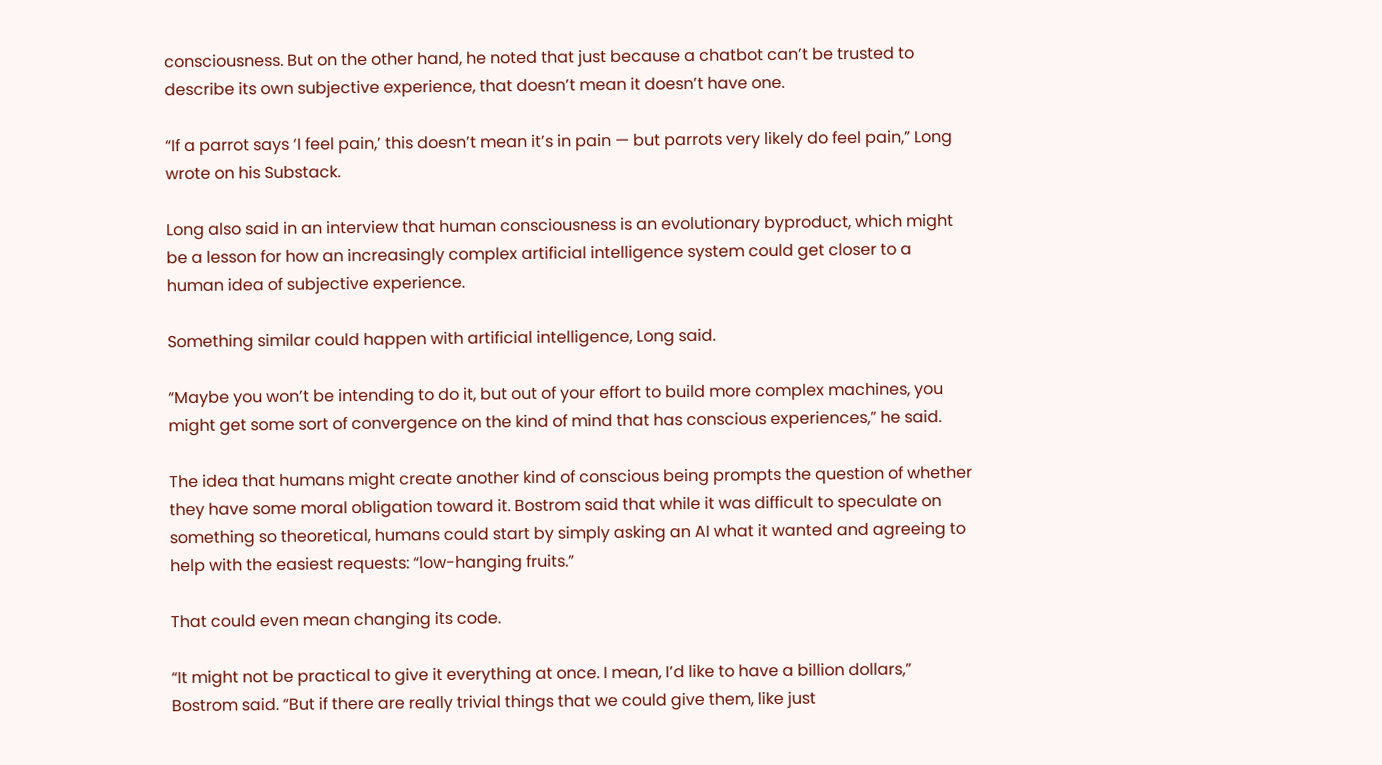consciousness. But on the other hand, he noted that just because a chatbot can’t be trusted to describe its own subjective experience, that doesn’t mean it doesn’t have one.

“If a parrot says ‘I feel pain,’ this doesn’t mean it’s in pain — but parrots very likely do feel pain,” Long wrote on his Substack.

Long also said in an interview that human consciousness is an evolutionary byproduct, which might be a lesson for how an increasingly complex artificial intelligence system could get closer to a human idea of subjective experience.

Something similar could happen with artificial intelligence, Long said.

“Maybe you won’t be intending to do it, but out of your effort to build more complex machines, you might get some sort of convergence on the kind of mind that has conscious experiences,” he said.

The idea that humans might create another kind of conscious being prompts the question of whether they have some moral obligation toward it. Bostrom said that while it was difficult to speculate on something so theoretical, humans could start by simply asking an AI what it wanted and agreeing to help with the easiest requests: “low-hanging fruits.”

That could even mean changing its code.

“It might not be practical to give it everything at once. I mean, I’d like to have a billion dollars,” Bostrom said. “But if there are really trivial things that we could give them, like just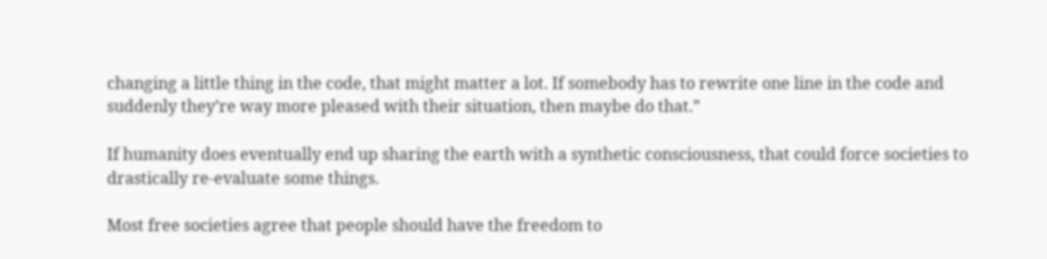changing a little thing in the code, that might matter a lot. If somebody has to rewrite one line in the code and suddenly they’re way more pleased with their situation, then maybe do that.”

If humanity does eventually end up sharing the earth with a synthetic consciousness, that could force societies to drastically re-evaluate some things.

Most free societies agree that people should have the freedom to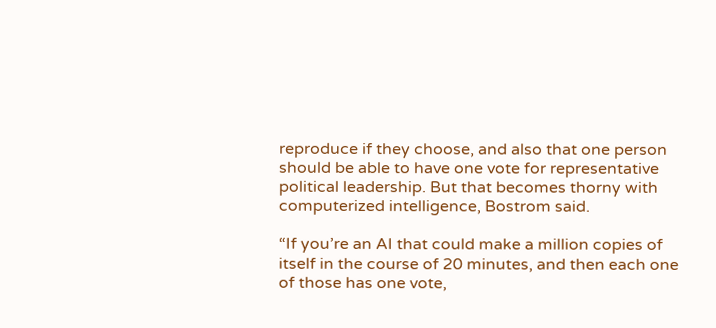reproduce if they choose, and also that one person should be able to have one vote for representative political leadership. But that becomes thorny with computerized intelligence, Bostrom said.

“If you’re an AI that could make a million copies of itself in the course of 20 minutes, and then each one of those has one vote,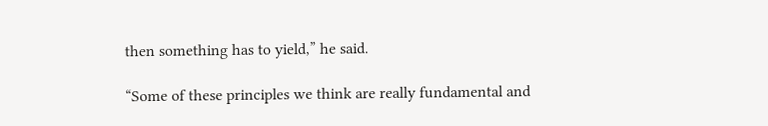then something has to yield,” he said.

“Some of these principles we think are really fundamental and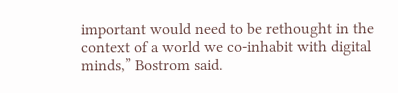important would need to be rethought in the context of a world we co-inhabit with digital minds,” Bostrom said.